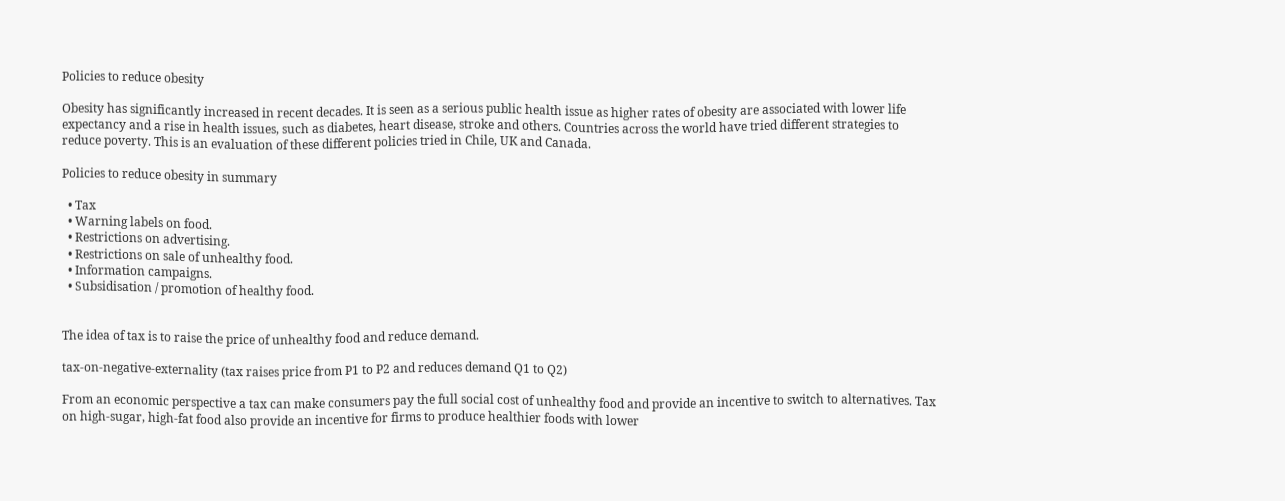Policies to reduce obesity

Obesity has significantly increased in recent decades. It is seen as a serious public health issue as higher rates of obesity are associated with lower life expectancy and a rise in health issues, such as diabetes, heart disease, stroke and others. Countries across the world have tried different strategies to reduce poverty. This is an evaluation of these different policies tried in Chile, UK and Canada.

Policies to reduce obesity in summary

  • Tax
  • Warning labels on food.
  • Restrictions on advertising.
  • Restrictions on sale of unhealthy food.
  • Information campaigns.
  • Subsidisation / promotion of healthy food.


The idea of tax is to raise the price of unhealthy food and reduce demand.

tax-on-negative-externality (tax raises price from P1 to P2 and reduces demand Q1 to Q2)

From an economic perspective a tax can make consumers pay the full social cost of unhealthy food and provide an incentive to switch to alternatives. Tax on high-sugar, high-fat food also provide an incentive for firms to produce healthier foods with lower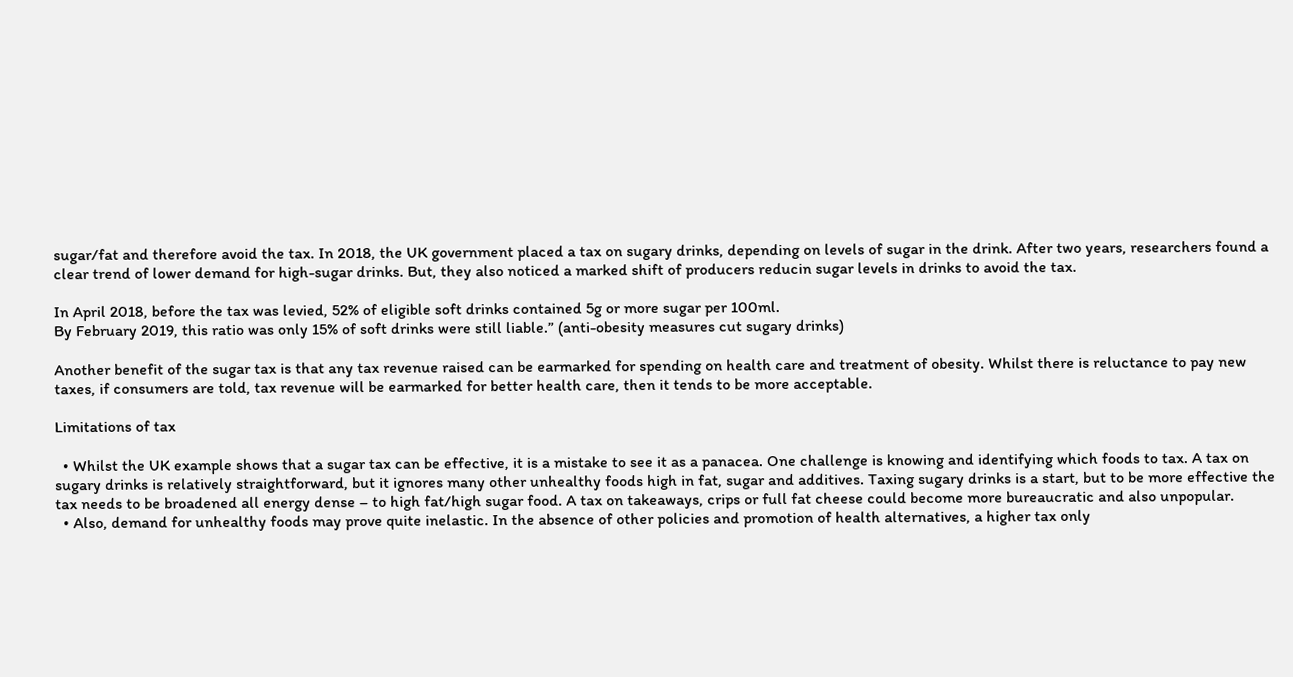sugar/fat and therefore avoid the tax. In 2018, the UK government placed a tax on sugary drinks, depending on levels of sugar in the drink. After two years, researchers found a clear trend of lower demand for high-sugar drinks. But, they also noticed a marked shift of producers reducin sugar levels in drinks to avoid the tax.

In April 2018, before the tax was levied, 52% of eligible soft drinks contained 5g or more sugar per 100ml.
By February 2019, this ratio was only 15% of soft drinks were still liable.” (anti-obesity measures cut sugary drinks)

Another benefit of the sugar tax is that any tax revenue raised can be earmarked for spending on health care and treatment of obesity. Whilst there is reluctance to pay new taxes, if consumers are told, tax revenue will be earmarked for better health care, then it tends to be more acceptable.

Limitations of tax

  • Whilst the UK example shows that a sugar tax can be effective, it is a mistake to see it as a panacea. One challenge is knowing and identifying which foods to tax. A tax on sugary drinks is relatively straightforward, but it ignores many other unhealthy foods high in fat, sugar and additives. Taxing sugary drinks is a start, but to be more effective the tax needs to be broadened all energy dense – to high fat/high sugar food. A tax on takeaways, crips or full fat cheese could become more bureaucratic and also unpopular.
  • Also, demand for unhealthy foods may prove quite inelastic. In the absence of other policies and promotion of health alternatives, a higher tax only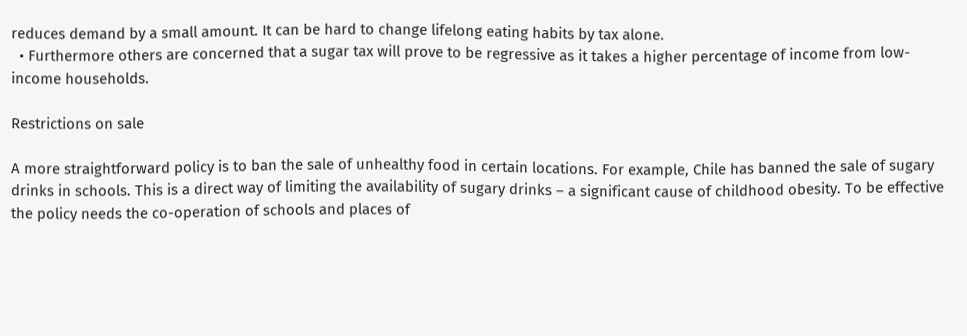reduces demand by a small amount. It can be hard to change lifelong eating habits by tax alone.
  • Furthermore others are concerned that a sugar tax will prove to be regressive as it takes a higher percentage of income from low-income households.

Restrictions on sale

A more straightforward policy is to ban the sale of unhealthy food in certain locations. For example, Chile has banned the sale of sugary drinks in schools. This is a direct way of limiting the availability of sugary drinks – a significant cause of childhood obesity. To be effective the policy needs the co-operation of schools and places of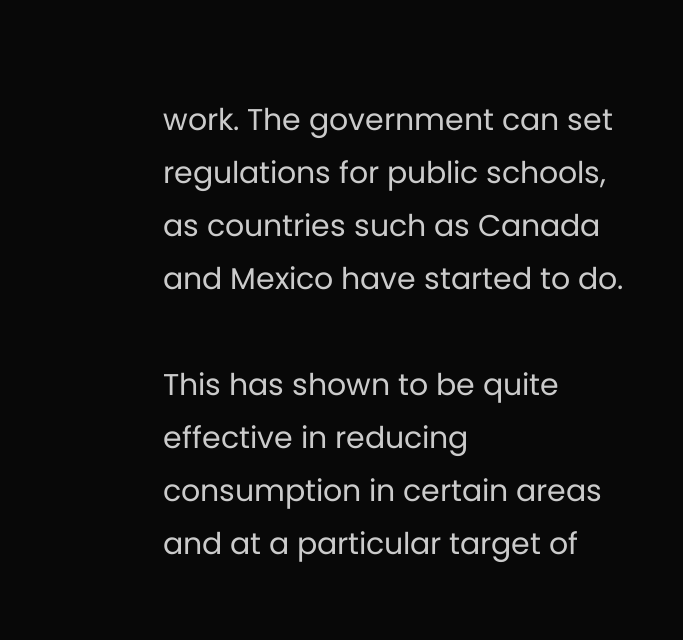work. The government can set regulations for public schools, as countries such as Canada and Mexico have started to do.

This has shown to be quite effective in reducing consumption in certain areas and at a particular target of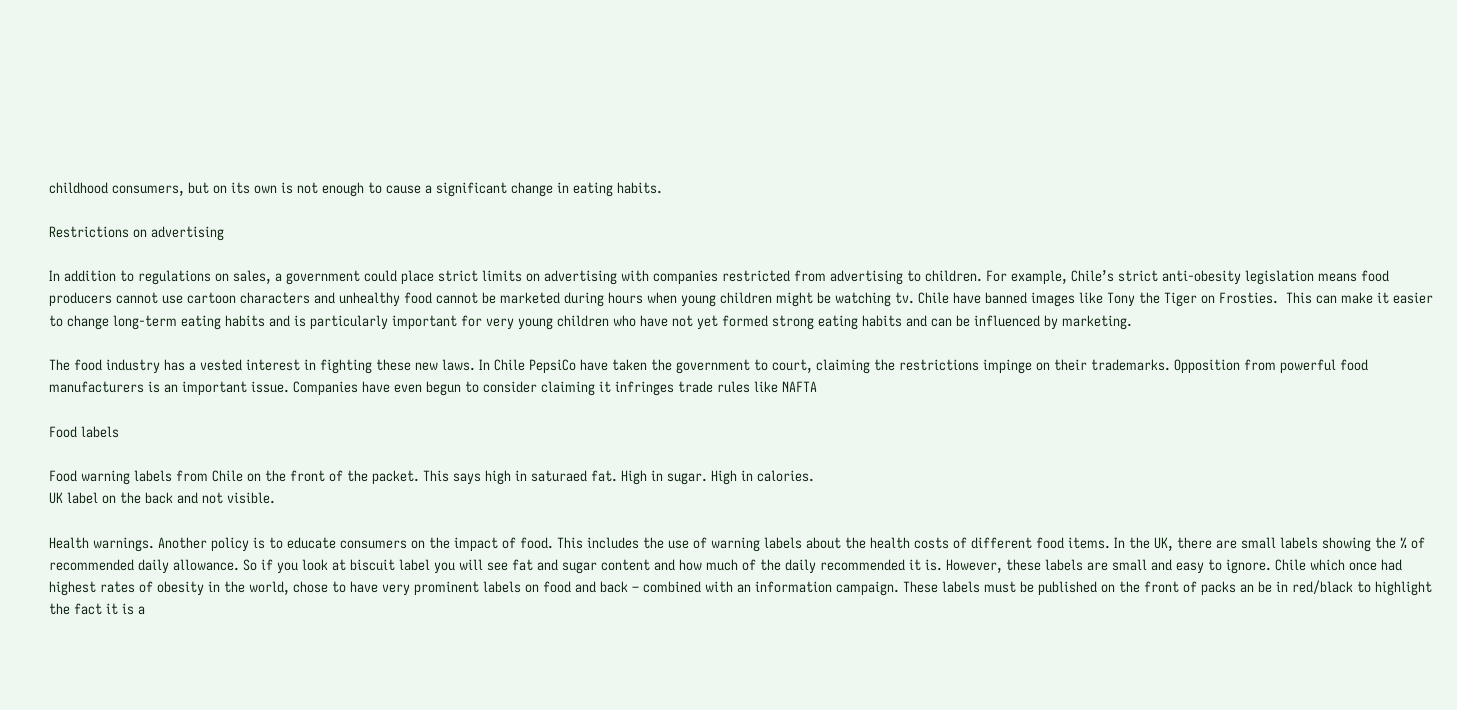childhood consumers, but on its own is not enough to cause a significant change in eating habits.

Restrictions on advertising

In addition to regulations on sales, a government could place strict limits on advertising with companies restricted from advertising to children. For example, Chile’s strict anti-obesity legislation means food producers cannot use cartoon characters and unhealthy food cannot be marketed during hours when young children might be watching tv. Chile have banned images like Tony the Tiger on Frosties.  This can make it easier to change long-term eating habits and is particularly important for very young children who have not yet formed strong eating habits and can be influenced by marketing.

The food industry has a vested interest in fighting these new laws. In Chile PepsiCo have taken the government to court, claiming the restrictions impinge on their trademarks. Opposition from powerful food manufacturers is an important issue. Companies have even begun to consider claiming it infringes trade rules like NAFTA

Food labels

Food warning labels from Chile on the front of the packet. This says high in saturaed fat. High in sugar. High in calories.
UK label on the back and not visible.

Health warnings. Another policy is to educate consumers on the impact of food. This includes the use of warning labels about the health costs of different food items. In the UK, there are small labels showing the % of recommended daily allowance. So if you look at biscuit label you will see fat and sugar content and how much of the daily recommended it is. However, these labels are small and easy to ignore. Chile which once had highest rates of obesity in the world, chose to have very prominent labels on food and back – combined with an information campaign. These labels must be published on the front of packs an be in red/black to highlight the fact it is a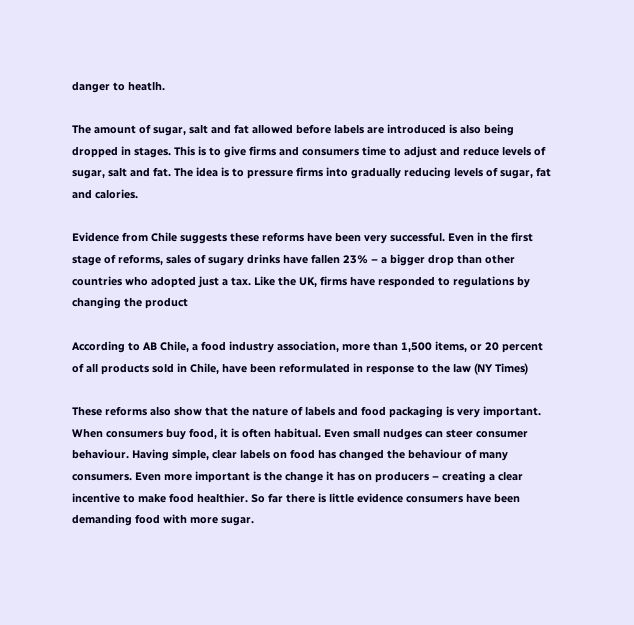danger to heatlh.

The amount of sugar, salt and fat allowed before labels are introduced is also being dropped in stages. This is to give firms and consumers time to adjust and reduce levels of sugar, salt and fat. The idea is to pressure firms into gradually reducing levels of sugar, fat and calories.

Evidence from Chile suggests these reforms have been very successful. Even in the first stage of reforms, sales of sugary drinks have fallen 23% – a bigger drop than other countries who adopted just a tax. Like the UK, firms have responded to regulations by changing the product

According to AB Chile, a food industry association, more than 1,500 items, or 20 percent of all products sold in Chile, have been reformulated in response to the law (NY Times)

These reforms also show that the nature of labels and food packaging is very important. When consumers buy food, it is often habitual. Even small nudges can steer consumer behaviour. Having simple, clear labels on food has changed the behaviour of many consumers. Even more important is the change it has on producers – creating a clear incentive to make food healthier. So far there is little evidence consumers have been demanding food with more sugar.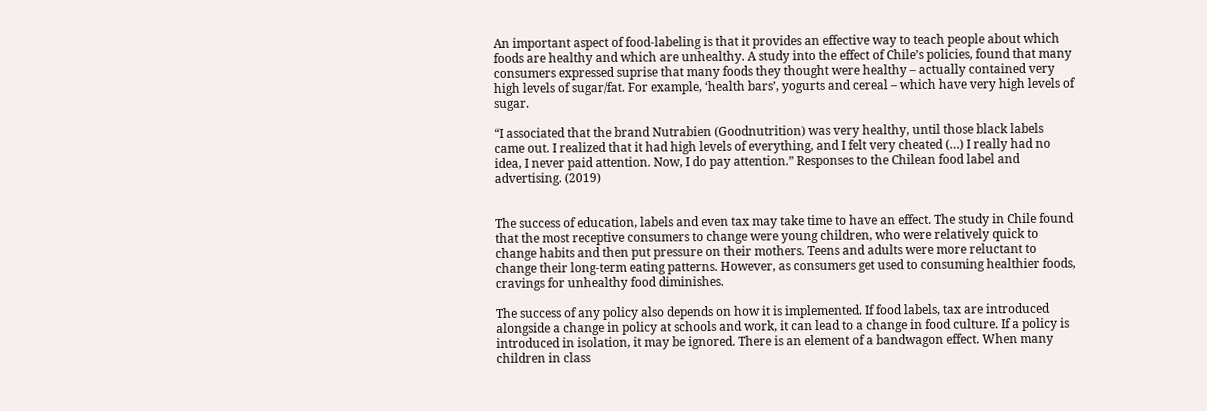An important aspect of food-labeling is that it provides an effective way to teach people about which foods are healthy and which are unhealthy. A study into the effect of Chile’s policies, found that many consumers expressed suprise that many foods they thought were healthy – actually contained very high levels of sugar/fat. For example, ‘health bars’, yogurts and cereal – which have very high levels of sugar.

“I associated that the brand Nutrabien (Goodnutrition) was very healthy, until those black labels came out. I realized that it had high levels of everything, and I felt very cheated (…) I really had no idea, I never paid attention. Now, I do pay attention.” Responses to the Chilean food label and advertising. (2019)


The success of education, labels and even tax may take time to have an effect. The study in Chile found that the most receptive consumers to change were young children, who were relatively quick to change habits and then put pressure on their mothers. Teens and adults were more reluctant to change their long-term eating patterns. However, as consumers get used to consuming healthier foods, cravings for unhealthy food diminishes.

The success of any policy also depends on how it is implemented. If food labels, tax are introduced alongside a change in policy at schools and work, it can lead to a change in food culture. If a policy is introduced in isolation, it may be ignored. There is an element of a bandwagon effect. When many children in class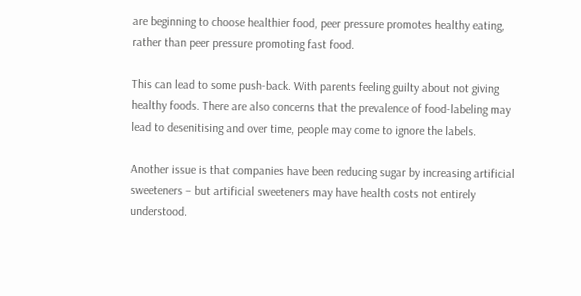are beginning to choose healthier food, peer pressure promotes healthy eating, rather than peer pressure promoting fast food.

This can lead to some push-back. With parents feeling guilty about not giving healthy foods. There are also concerns that the prevalence of food-labeling may lead to desenitising and over time, people may come to ignore the labels.

Another issue is that companies have been reducing sugar by increasing artificial sweeteners – but artificial sweeteners may have health costs not entirely understood.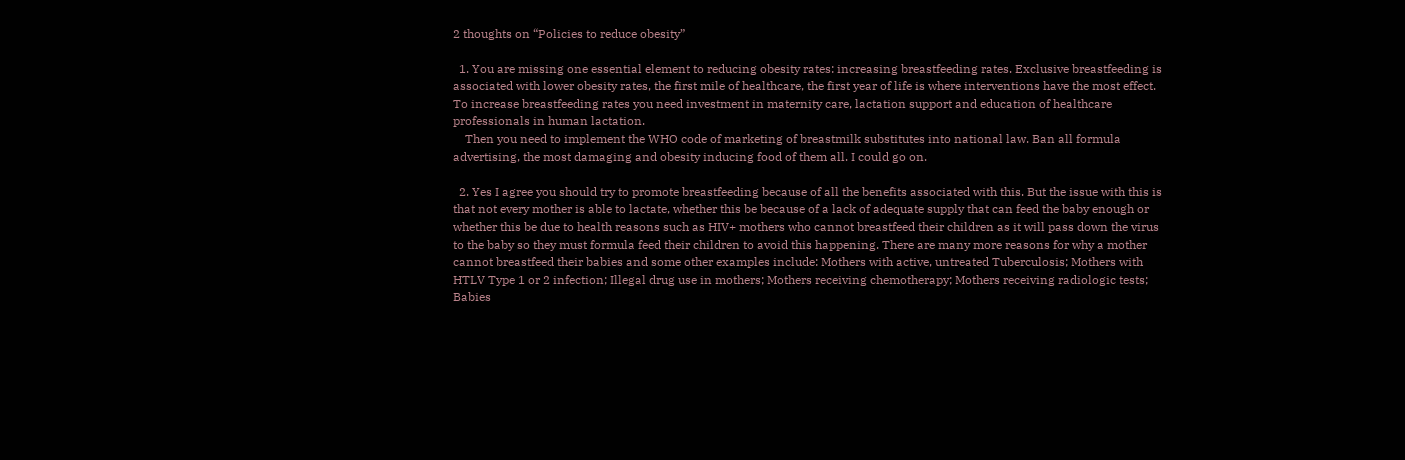2 thoughts on “Policies to reduce obesity”

  1. You are missing one essential element to reducing obesity rates: increasing breastfeeding rates. Exclusive breastfeeding is associated with lower obesity rates, the first mile of healthcare, the first year of life is where interventions have the most effect. To increase breastfeeding rates you need investment in maternity care, lactation support and education of healthcare professionals in human lactation.
    Then you need to implement the WHO code of marketing of breastmilk substitutes into national law. Ban all formula advertising, the most damaging and obesity inducing food of them all. I could go on.

  2. Yes I agree you should try to promote breastfeeding because of all the benefits associated with this. But the issue with this is that not every mother is able to lactate, whether this be because of a lack of adequate supply that can feed the baby enough or whether this be due to health reasons such as HIV+ mothers who cannot breastfeed their children as it will pass down the virus to the baby so they must formula feed their children to avoid this happening. There are many more reasons for why a mother cannot breastfeed their babies and some other examples include: Mothers with active, untreated Tuberculosis; Mothers with HTLV Type 1 or 2 infection; Illegal drug use in mothers; Mothers receiving chemotherapy; Mothers receiving radiologic tests; Babies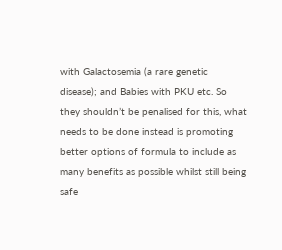with Galactosemia (a rare genetic disease); and Babies with PKU etc. So they shouldn’t be penalised for this, what needs to be done instead is promoting better options of formula to include as many benefits as possible whilst still being safe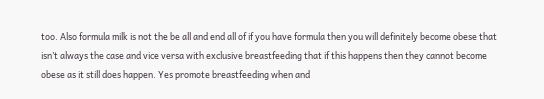too. Also formula milk is not the be all and end all of if you have formula then you will definitely become obese that isn’t always the case and vice versa with exclusive breastfeeding that if this happens then they cannot become obese as it still does happen. Yes promote breastfeeding when and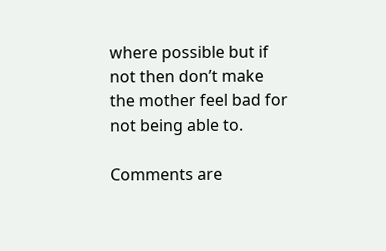where possible but if not then don’t make the mother feel bad for not being able to.

Comments are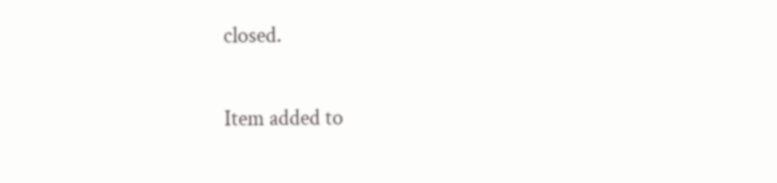closed.

Item added to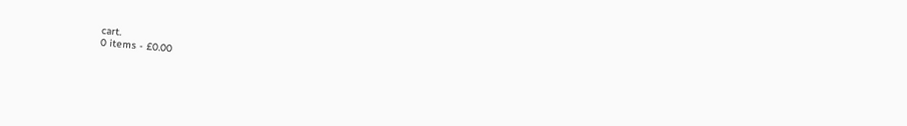cart.
0 items - £0.00